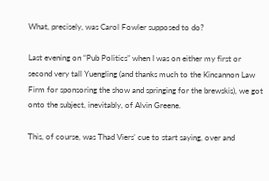What, precisely, was Carol Fowler supposed to do?

Last evening on “Pub Politics” when I was on either my first or second very tall Yuengling (and thanks much to the Kincannon Law Firm for sponsoring the show and springing for the brewskis), we got onto the subject, inevitably, of Alvin Greene.

This, of course, was Thad Viers’ cue to start saying, over and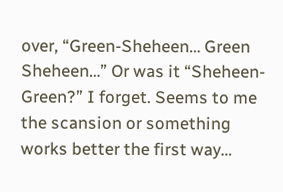over, “Green-Sheheen… Green Sheheen…” Or was it “Sheheen-Green?” I forget. Seems to me the scansion or something works better the first way…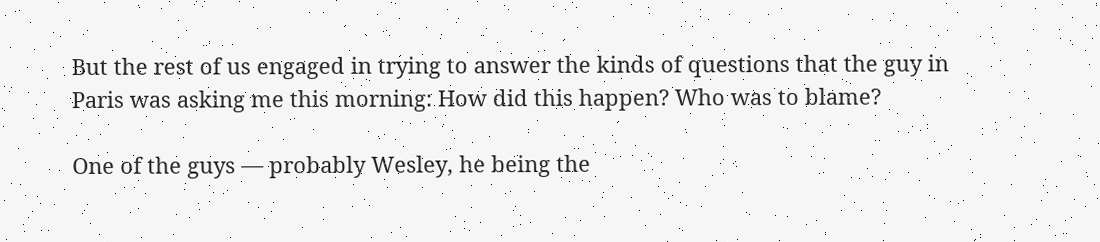But the rest of us engaged in trying to answer the kinds of questions that the guy in Paris was asking me this morning: How did this happen? Who was to blame?

One of the guys — probably Wesley, he being the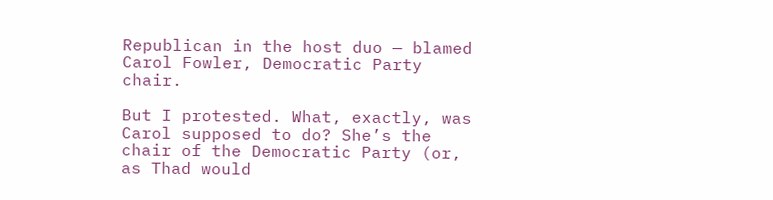Republican in the host duo — blamed Carol Fowler, Democratic Party chair.

But I protested. What, exactly, was Carol supposed to do? She’s the chair of the Democratic Party (or, as Thad would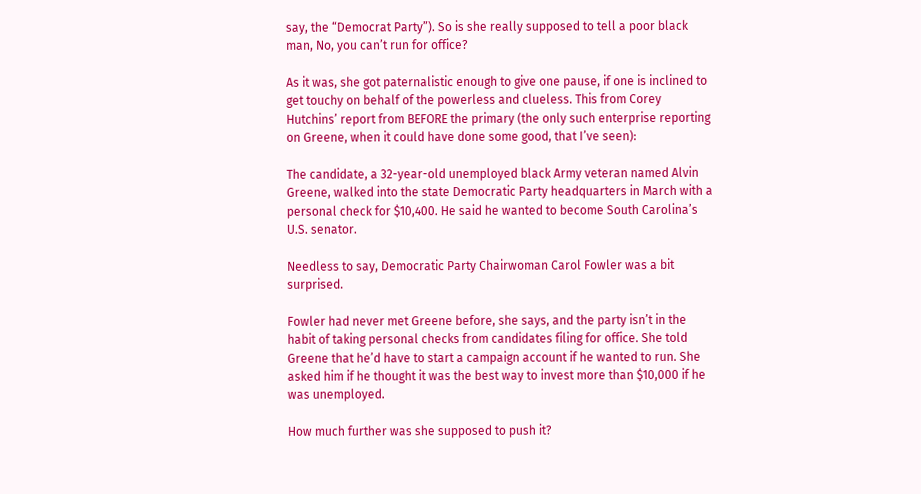say, the “Democrat Party”). So is she really supposed to tell a poor black man, No, you can’t run for office?

As it was, she got paternalistic enough to give one pause, if one is inclined to get touchy on behalf of the powerless and clueless. This from Corey Hutchins’ report from BEFORE the primary (the only such enterprise reporting on Greene, when it could have done some good, that I’ve seen):

The candidate, a 32-year-old unemployed black Army veteran named Alvin Greene, walked into the state Democratic Party headquarters in March with a personal check for $10,400. He said he wanted to become South Carolina’s U.S. senator.

Needless to say, Democratic Party Chairwoman Carol Fowler was a bit surprised.

Fowler had never met Greene before, she says, and the party isn’t in the habit of taking personal checks from candidates filing for office. She told Greene that he’d have to start a campaign account if he wanted to run. She asked him if he thought it was the best way to invest more than $10,000 if he was unemployed.

How much further was she supposed to push it?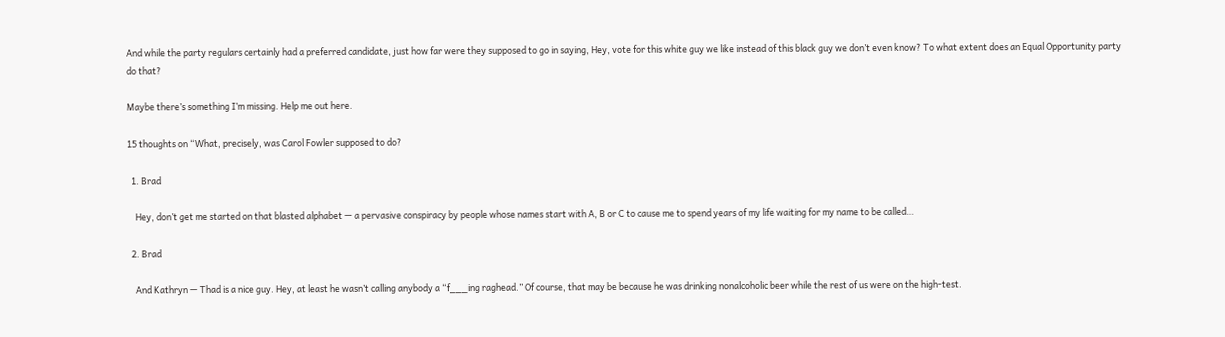And while the party regulars certainly had a preferred candidate, just how far were they supposed to go in saying, Hey, vote for this white guy we like instead of this black guy we don’t even know? To what extent does an Equal Opportunity party do that?

Maybe there’s something I’m missing. Help me out here.

15 thoughts on “What, precisely, was Carol Fowler supposed to do?

  1. Brad

    Hey, don’t get me started on that blasted alphabet — a pervasive conspiracy by people whose names start with A, B or C to cause me to spend years of my life waiting for my name to be called…

  2. Brad

    And Kathryn — Thad is a nice guy. Hey, at least he wasn’t calling anybody a “f___ing raghead.” Of course, that may be because he was drinking nonalcoholic beer while the rest of us were on the high-test.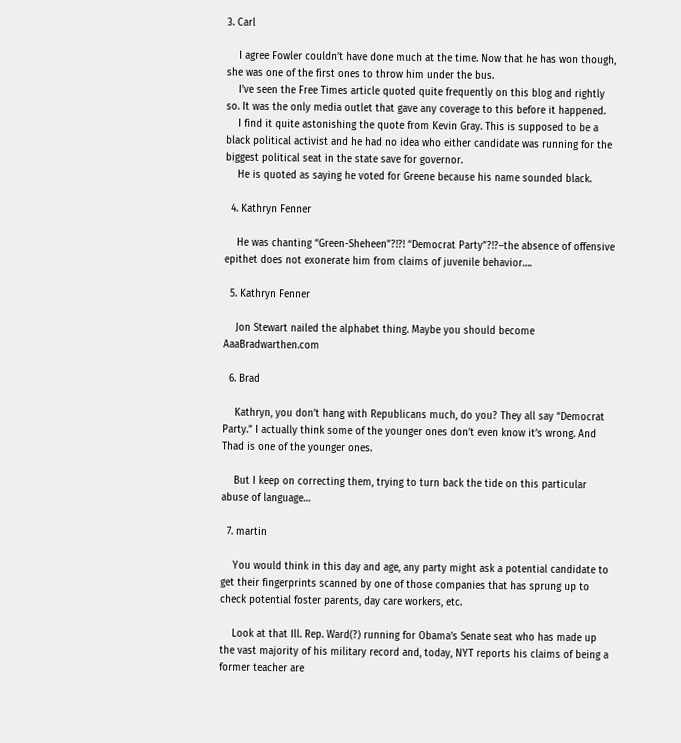3. Carl

    I agree Fowler couldn’t have done much at the time. Now that he has won though, she was one of the first ones to throw him under the bus.
    I’ve seen the Free Times article quoted quite frequently on this blog and rightly so. It was the only media outlet that gave any coverage to this before it happened.
    I find it quite astonishing the quote from Kevin Gray. This is supposed to be a black political activist and he had no idea who either candidate was running for the biggest political seat in the state save for governor.
    He is quoted as saying he voted for Greene because his name sounded black.

  4. Kathryn Fenner

    He was chanting “Green-Sheheen”?!?! “Democrat Party”?!?–the absence of offensive epithet does not exonerate him from claims of juvenile behavior….

  5. Kathryn Fenner

    Jon Stewart nailed the alphabet thing. Maybe you should become AaaBradwarthen.com

  6. Brad

    Kathryn, you don’t hang with Republicans much, do you? They all say “Democrat Party.” I actually think some of the younger ones don’t even know it’s wrong. And Thad is one of the younger ones.

    But I keep on correcting them, trying to turn back the tide on this particular abuse of language…

  7. martin

    You would think in this day and age, any party might ask a potential candidate to get their fingerprints scanned by one of those companies that has sprung up to check potential foster parents, day care workers, etc.

    Look at that Ill. Rep. Ward(?) running for Obama’s Senate seat who has made up the vast majority of his military record and, today, NYT reports his claims of being a former teacher are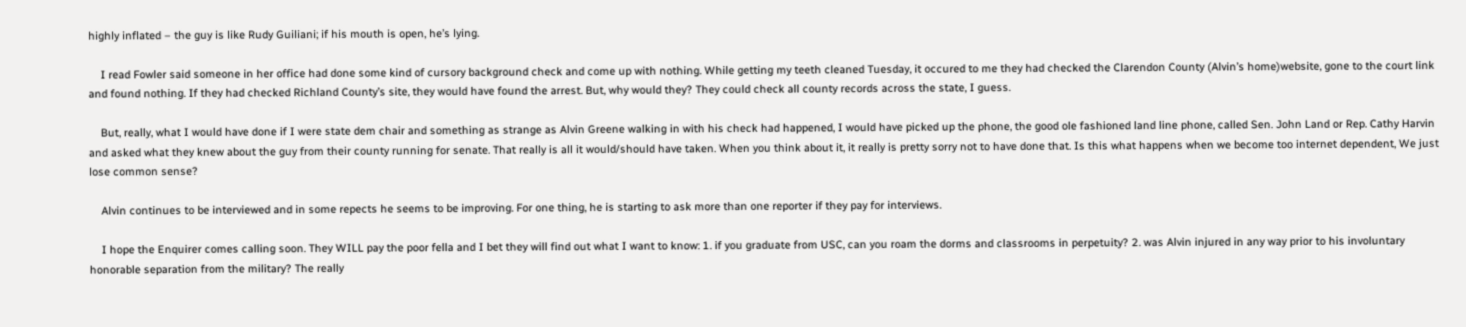highly inflated – the guy is like Rudy Guiliani; if his mouth is open, he’s lying.

    I read Fowler said someone in her office had done some kind of cursory background check and come up with nothing. While getting my teeth cleaned Tuesday, it occured to me they had checked the Clarendon County (Alvin’s home)website, gone to the court link and found nothing. If they had checked Richland County’s site, they would have found the arrest. But, why would they? They could check all county records across the state, I guess.

    But, really, what I would have done if I were state dem chair and something as strange as Alvin Greene walking in with his check had happened, I would have picked up the phone, the good ole fashioned land line phone, called Sen. John Land or Rep. Cathy Harvin and asked what they knew about the guy from their county running for senate. That really is all it would/should have taken. When you think about it, it really is pretty sorry not to have done that. Is this what happens when we become too internet dependent, We just lose common sense?

    Alvin continues to be interviewed and in some repects he seems to be improving. For one thing, he is starting to ask more than one reporter if they pay for interviews.

    I hope the Enquirer comes calling soon. They WILL pay the poor fella and I bet they will find out what I want to know: 1. if you graduate from USC, can you roam the dorms and classrooms in perpetuity? 2. was Alvin injured in any way prior to his involuntary honorable separation from the military? The really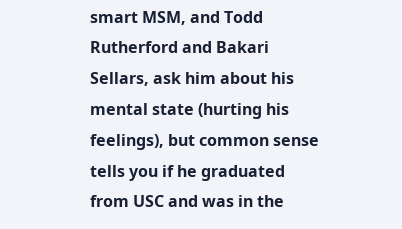smart MSM, and Todd Rutherford and Bakari Sellars, ask him about his mental state (hurting his feelings), but common sense tells you if he graduated from USC and was in the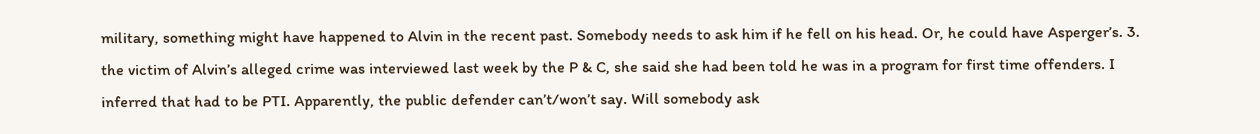military, something might have happened to Alvin in the recent past. Somebody needs to ask him if he fell on his head. Or, he could have Asperger’s. 3. the victim of Alvin’s alleged crime was interviewed last week by the P & C, she said she had been told he was in a program for first time offenders. I inferred that had to be PTI. Apparently, the public defender can’t/won’t say. Will somebody ask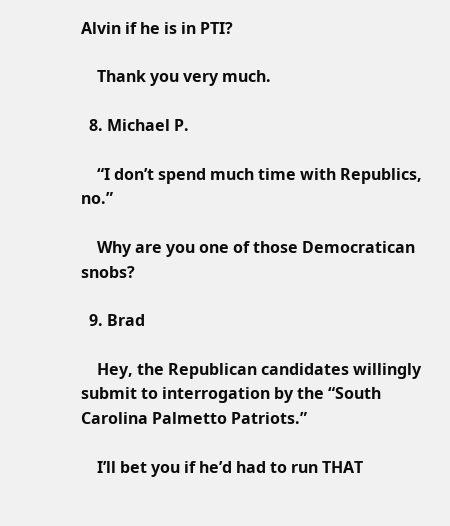Alvin if he is in PTI?

    Thank you very much.

  8. Michael P.

    “I don’t spend much time with Republics, no.”

    Why are you one of those Democratican snobs?

  9. Brad

    Hey, the Republican candidates willingly submit to interrogation by the “South Carolina Palmetto Patriots.”

    I’ll bet you if he’d had to run THAT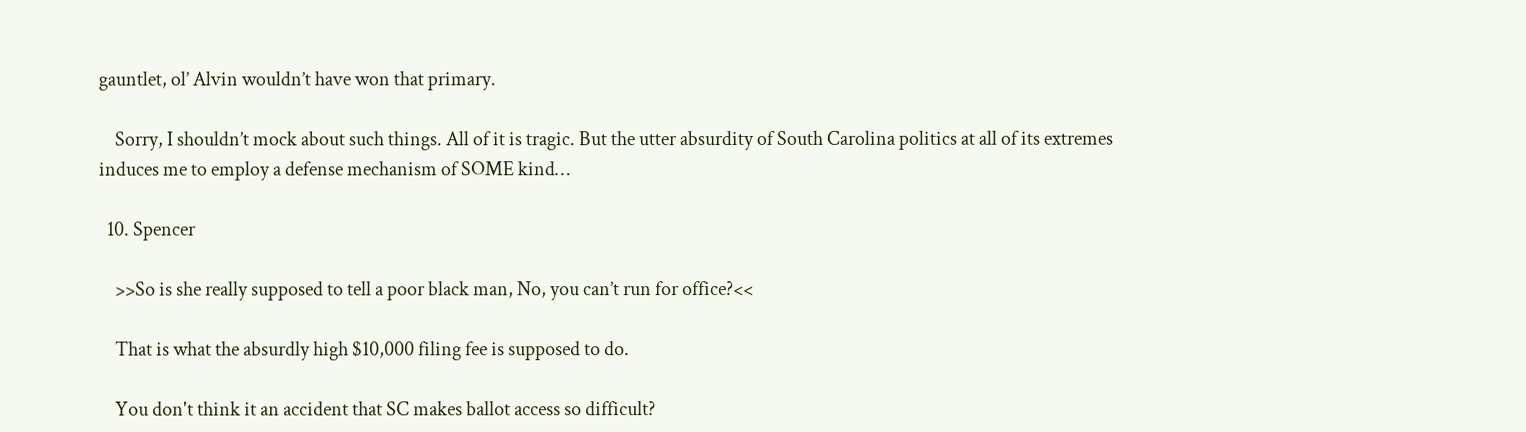gauntlet, ol’ Alvin wouldn’t have won that primary.

    Sorry, I shouldn’t mock about such things. All of it is tragic. But the utter absurdity of South Carolina politics at all of its extremes induces me to employ a defense mechanism of SOME kind…

  10. Spencer

    >>So is she really supposed to tell a poor black man, No, you can’t run for office?<<

    That is what the absurdly high $10,000 filing fee is supposed to do.

    You don't think it an accident that SC makes ballot access so difficult?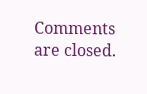Comments are closed.